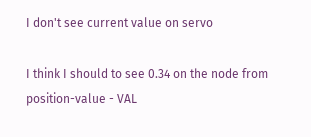I don't see current value on servo

I think I should to see 0.34 on the node from position-value - VAL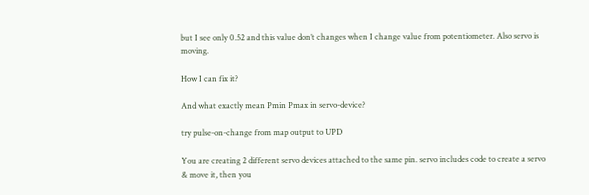but I see only 0.52 and this value don’t changes when I change value from potentiometer. Also servo is moving.

How I can fix it?

And what exactly mean Pmin Pmax in servo-device?

try pulse-on-change from map output to UPD

You are creating 2 different servo devices attached to the same pin. servo includes code to create a servo & move it, then you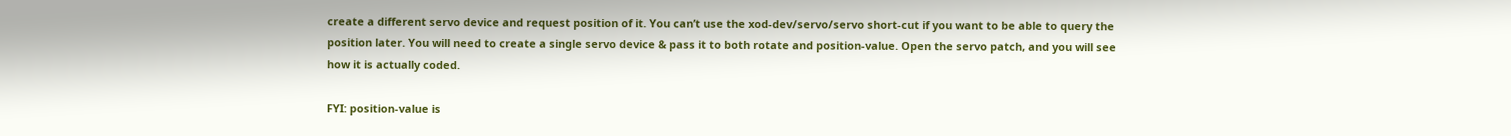create a different servo device and request position of it. You can’t use the xod-dev/servo/servo short-cut if you want to be able to query the position later. You will need to create a single servo device & pass it to both rotate and position-value. Open the servo patch, and you will see how it is actually coded.

FYI: position-value is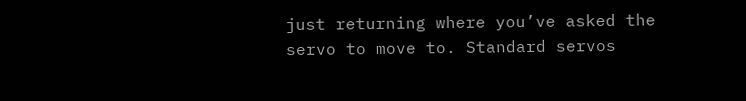just returning where you’ve asked the servo to move to. Standard servos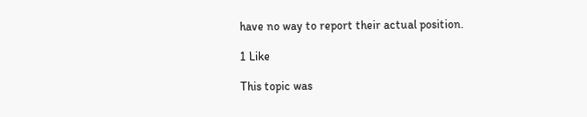have no way to report their actual position.

1 Like

This topic was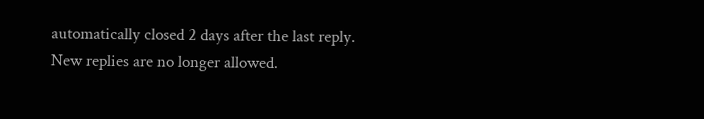automatically closed 2 days after the last reply. New replies are no longer allowed.